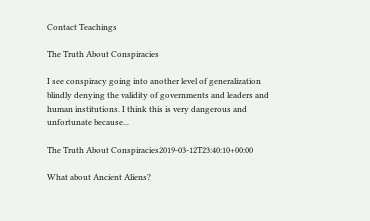Contact Teachings

The Truth About Conspiracies

I see conspiracy going into another level of generalization blindly denying the validity of governments and leaders and human institutions. I think this is very dangerous and unfortunate because...

The Truth About Conspiracies2019-03-12T23:40:10+00:00

What about Ancient Aliens?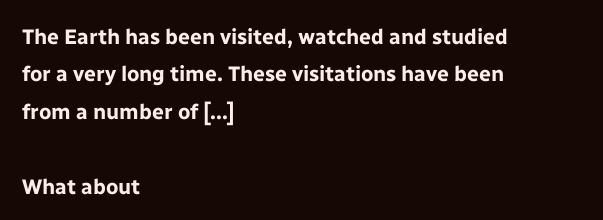The Earth has been visited, watched and studied for a very long time. These visitations have been from a number of [...]

What about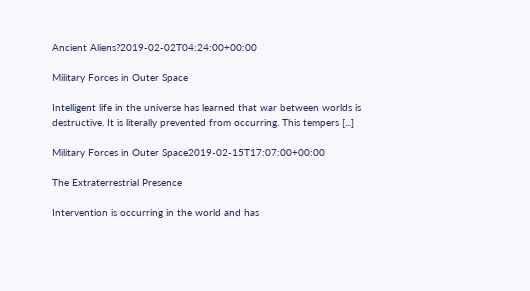Ancient Aliens?2019-02-02T04:24:00+00:00

Military Forces in Outer Space

Intelligent life in the universe has learned that war between worlds is destructive. It is literally prevented from occurring. This tempers [...]

Military Forces in Outer Space2019-02-15T17:07:00+00:00

The Extraterrestrial Presence

Intervention is occurring in the world and has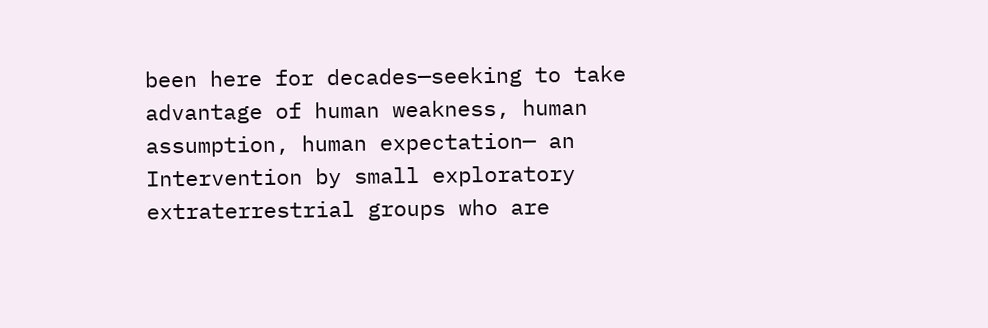been here for decades—seeking to take advantage of human weakness, human assumption, human expectation— an Intervention by small exploratory extraterrestrial groups who are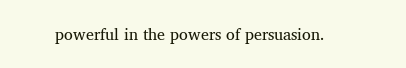powerful in the powers of persuasion.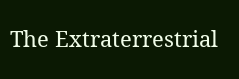The Extraterrestrial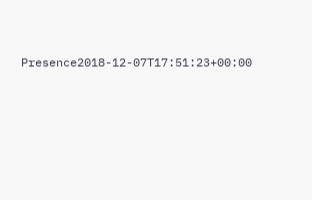Presence2018-12-07T17:51:23+00:00